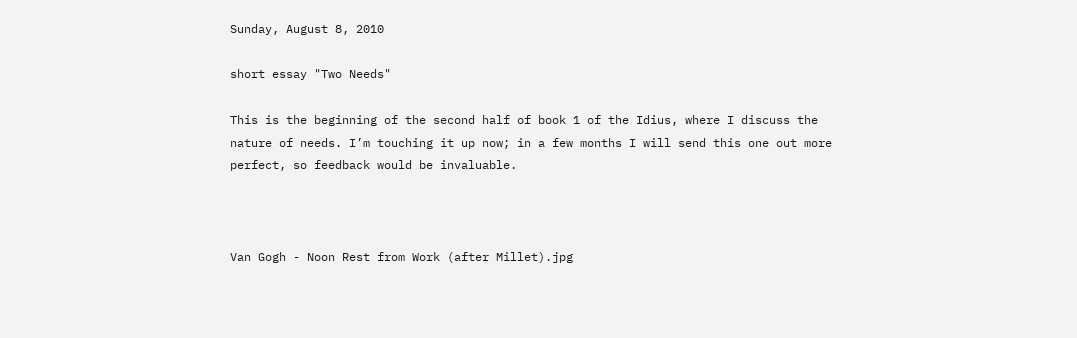Sunday, August 8, 2010

short essay "Two Needs"

This is the beginning of the second half of book 1 of the Idius, where I discuss the nature of needs. I’m touching it up now; in a few months I will send this one out more perfect, so feedback would be invaluable.



Van Gogh - Noon Rest from Work (after Millet).jpg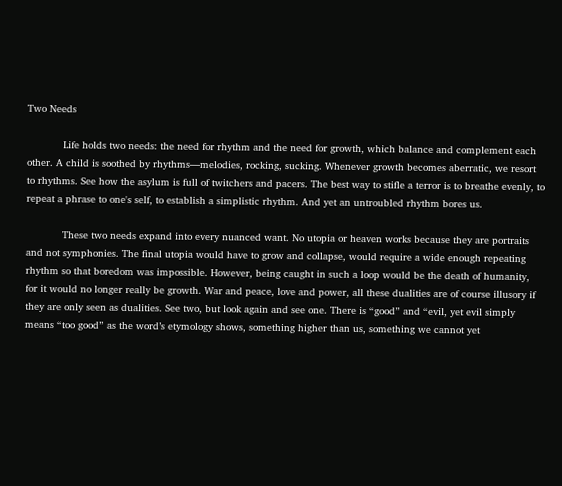Two Needs

            Life holds two needs: the need for rhythm and the need for growth, which balance and complement each other. A child is soothed by rhythms—melodies, rocking, sucking. Whenever growth becomes aberratic, we resort to rhythms. See how the asylum is full of twitchers and pacers. The best way to stifle a terror is to breathe evenly, to repeat a phrase to one's self, to establish a simplistic rhythm. And yet an untroubled rhythm bores us.

            These two needs expand into every nuanced want. No utopia or heaven works because they are portraits and not symphonies. The final utopia would have to grow and collapse, would require a wide enough repeating rhythm so that boredom was impossible. However, being caught in such a loop would be the death of humanity, for it would no longer really be growth. War and peace, love and power, all these dualities are of course illusory if they are only seen as dualities. See two, but look again and see one. There is “good” and “evil, yet evil simply means “too good” as the word’s etymology shows, something higher than us, something we cannot yet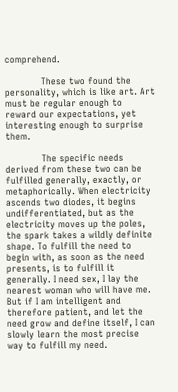comprehend.

            These two found the personality, which is like art. Art must be regular enough to reward our expectations, yet interesting enough to surprise them.

            The specific needs derived from these two can be fulfilled generally, exactly, or metaphorically. When electricity ascends two diodes, it begins undifferentiated, but as the electricity moves up the poles, the spark takes a wildly definite shape. To fulfill the need to begin with, as soon as the need presents, is to fulfill it generally. I need sex, I lay the nearest woman who will have me. But if I am intelligent and therefore patient, and let the need grow and define itself, I can slowly learn the most precise way to fulfill my need.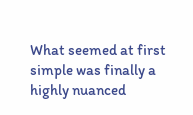What seemed at first simple was finally a highly nuanced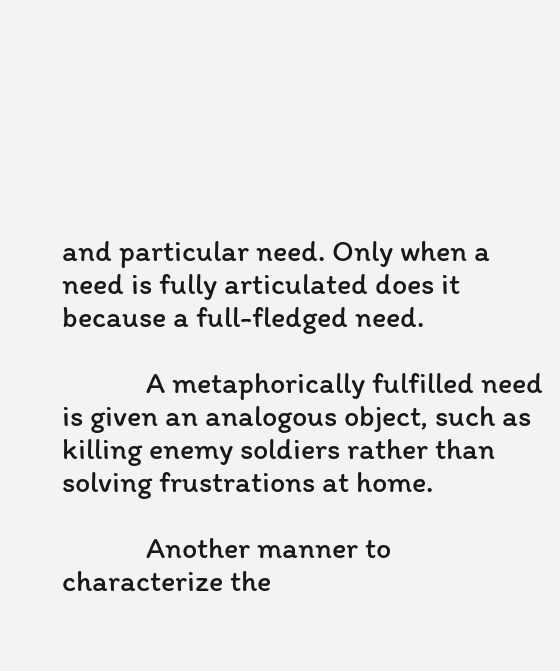and particular need. Only when a need is fully articulated does it because a full-fledged need.

            A metaphorically fulfilled need is given an analogous object, such as killing enemy soldiers rather than solving frustrations at home.

            Another manner to characterize the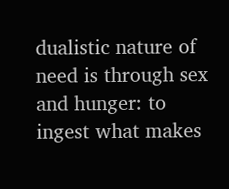dualistic nature of need is through sex and hunger: to ingest what makes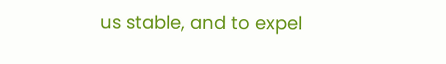us stable, and to expel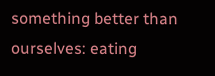something better than ourselves: eating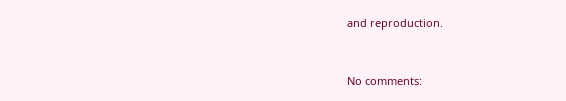and reproduction.


No comments: